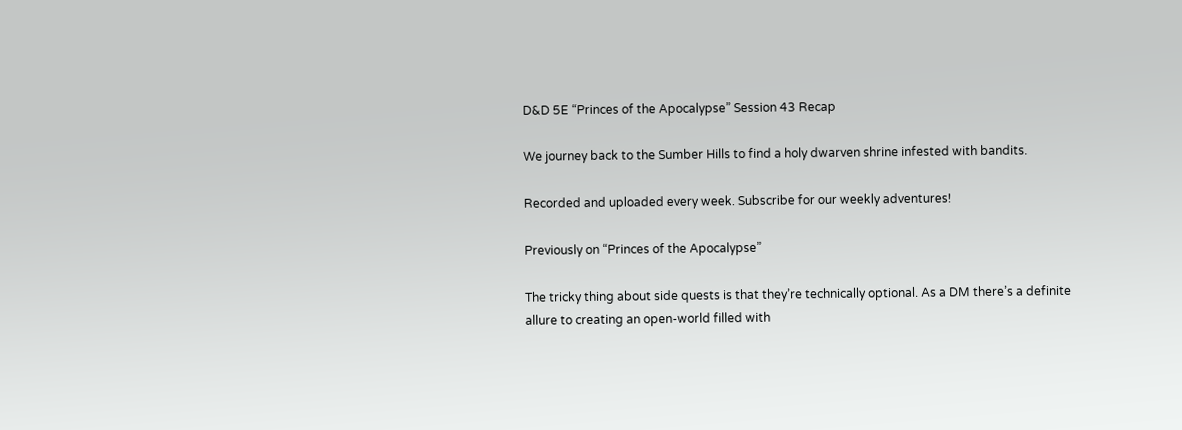D&D 5E “Princes of the Apocalypse” Session 43 Recap

We journey back to the Sumber Hills to find a holy dwarven shrine infested with bandits.

Recorded and uploaded every week. Subscribe for our weekly adventures!

Previously on “Princes of the Apocalypse”

The tricky thing about side quests is that they’re technically optional. As a DM there’s a definite allure to creating an open-world filled with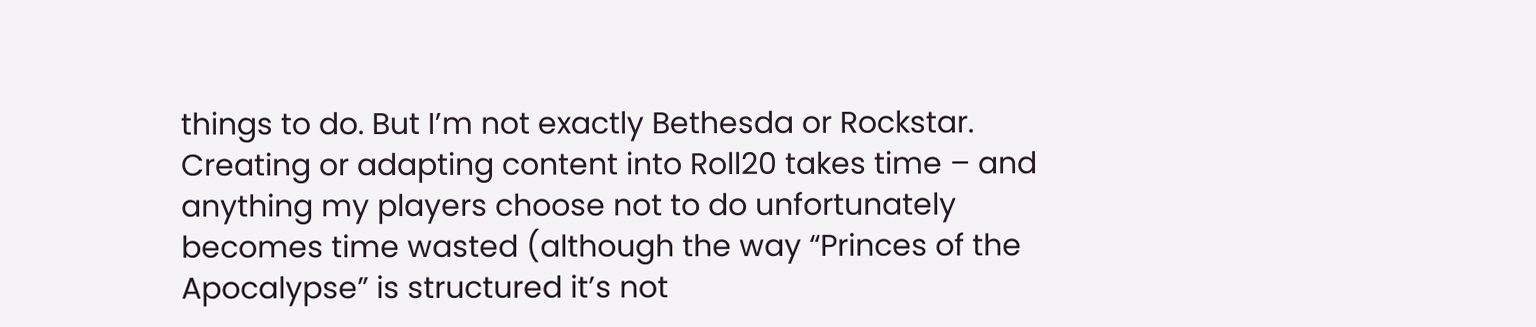things to do. But I’m not exactly Bethesda or Rockstar. Creating or adapting content into Roll20 takes time – and anything my players choose not to do unfortunately becomes time wasted (although the way “Princes of the Apocalypse” is structured it’s not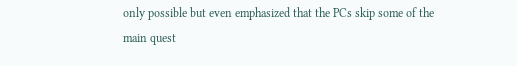only possible but even emphasized that the PCs skip some of the main quest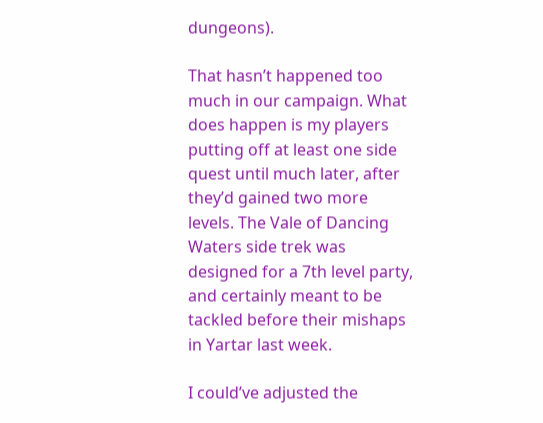dungeons).

That hasn’t happened too much in our campaign. What does happen is my players putting off at least one side quest until much later, after they’d gained two more levels. The Vale of Dancing Waters side trek was designed for a 7th level party, and certainly meant to be tackled before their mishaps in Yartar last week.

I could’ve adjusted the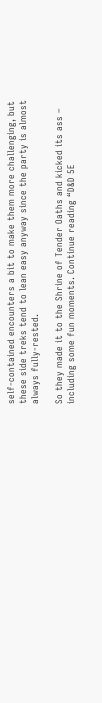self-contained encounters a bit to make them more challenging, but these side treks tend to lean easy anyway since the party is almost always fully-rested.

So they made it to the Shrine of Tender Oaths and kicked its ass – including some fun moments. Continue reading “D&D 5E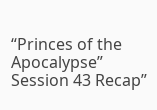“Princes of the Apocalypse” Session 43 Recap”